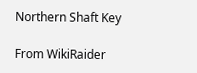Northern Shaft Key

From WikiRaider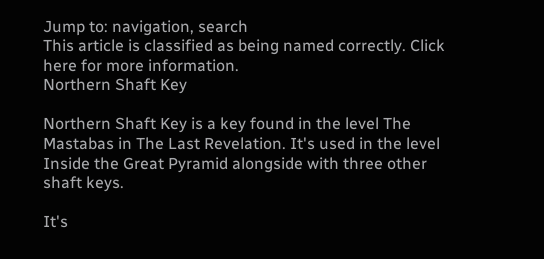Jump to: navigation, search
This article is classified as being named correctly. Click here for more information.
Northern Shaft Key

Northern Shaft Key is a key found in the level The Mastabas in The Last Revelation. It's used in the level Inside the Great Pyramid alongside with three other shaft keys.

It's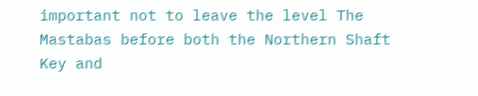important not to leave the level The Mastabas before both the Northern Shaft Key and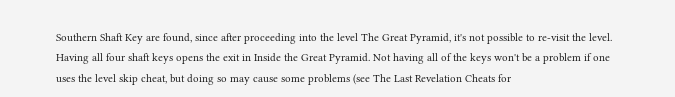Southern Shaft Key are found, since after proceeding into the level The Great Pyramid, it's not possible to re-visit the level. Having all four shaft keys opens the exit in Inside the Great Pyramid. Not having all of the keys won't be a problem if one uses the level skip cheat, but doing so may cause some problems (see The Last Revelation Cheats for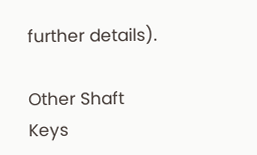further details).

Other Shaft Keys